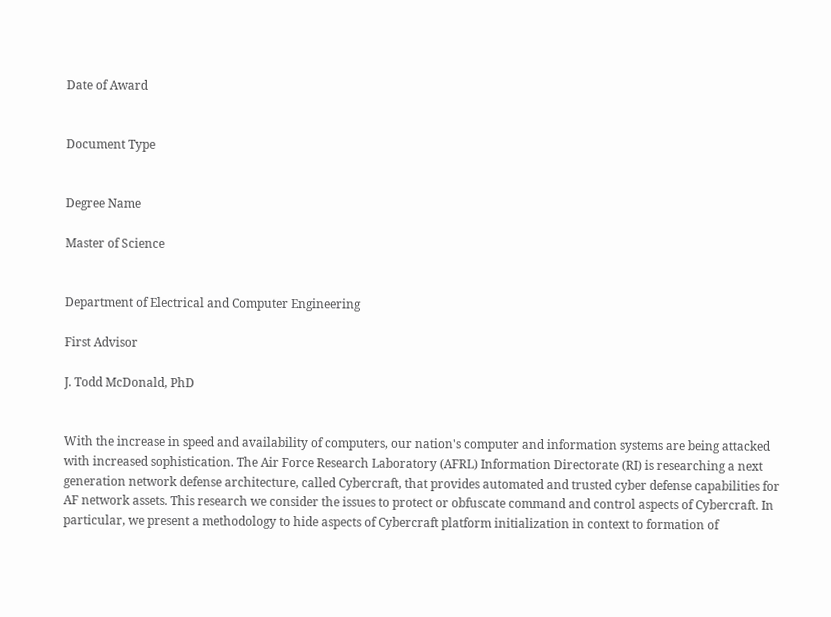Date of Award


Document Type


Degree Name

Master of Science


Department of Electrical and Computer Engineering

First Advisor

J. Todd McDonald, PhD


With the increase in speed and availability of computers, our nation's computer and information systems are being attacked with increased sophistication. The Air Force Research Laboratory (AFRL) Information Directorate (RI) is researching a next generation network defense architecture, called Cybercraft, that provides automated and trusted cyber defense capabilities for AF network assets. This research we consider the issues to protect or obfuscate command and control aspects of Cybercraft. In particular, we present a methodology to hide aspects of Cybercraft platform initialization in context to formation of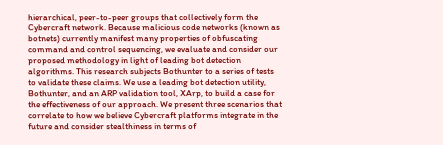hierarchical, peer-to-peer groups that collectively form the Cybercraft network. Because malicious code networks (known as botnets) currently manifest many properties of obfuscating command and control sequencing, we evaluate and consider our proposed methodology in light of leading bot detection algorithms. This research subjects Bothunter to a series of tests to validate these claims. We use a leading bot detection utility, Bothunter, and an ARP validation tool, XArp, to build a case for the effectiveness of our approach. We present three scenarios that correlate to how we believe Cybercraft platforms integrate in the future and consider stealthiness in terms of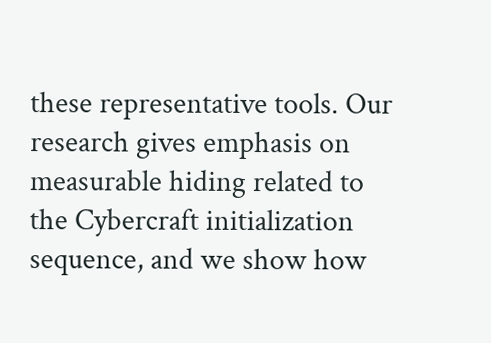these representative tools. Our research gives emphasis on measurable hiding related to the Cybercraft initialization sequence, and we show how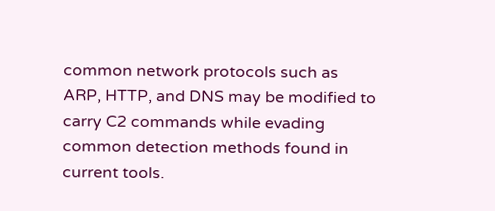common network protocols such as ARP, HTTP, and DNS may be modified to carry C2 commands while evading common detection methods found in current tools.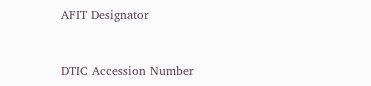AFIT Designator


DTIC Accession Number